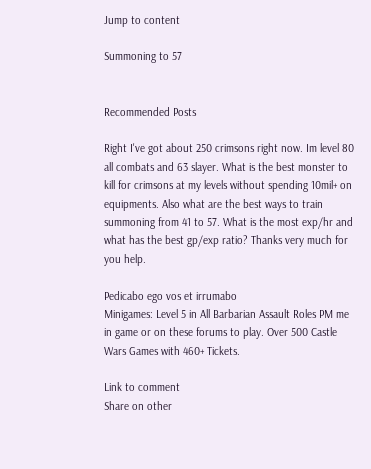Jump to content

Summoning to 57


Recommended Posts

Right I've got about 250 crimsons right now. Im level 80 all combats and 63 slayer. What is the best monster to kill for crimsons at my levels without spending 10mil+ on equipments. Also what are the best ways to train summoning from 41 to 57. What is the most exp/hr and what has the best gp/exp ratio? Thanks very much for you help.

Pedicabo ego vos et irrumabo
Minigames: Level 5 in All Barbarian Assault Roles PM me in game or on these forums to play. Over 500 Castle Wars Games with 460+ Tickets.

Link to comment
Share on other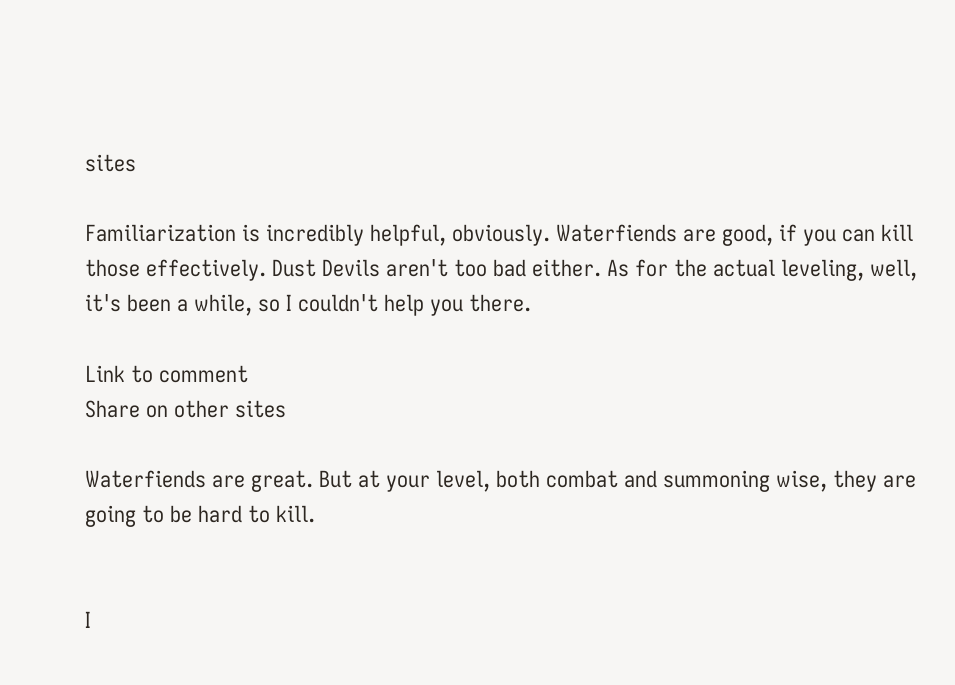sites

Familiarization is incredibly helpful, obviously. Waterfiends are good, if you can kill those effectively. Dust Devils aren't too bad either. As for the actual leveling, well, it's been a while, so I couldn't help you there.

Link to comment
Share on other sites

Waterfiends are great. But at your level, both combat and summoning wise, they are going to be hard to kill.


I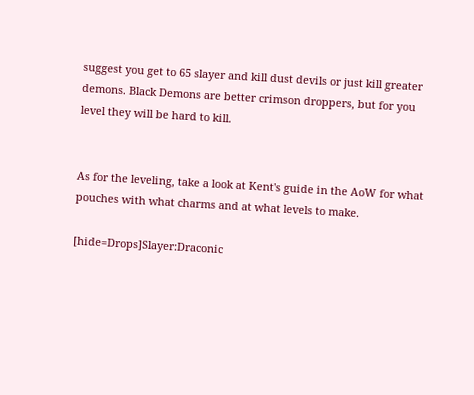suggest you get to 65 slayer and kill dust devils or just kill greater demons. Black Demons are better crimson droppers, but for you level they will be hard to kill.


As for the leveling, take a look at Kent's guide in the AoW for what pouches with what charms and at what levels to make.

[hide=Drops]Slayer:Draconic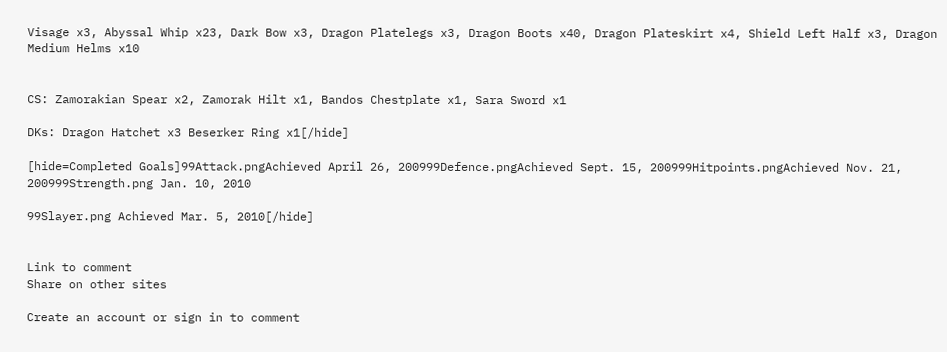Visage x3, Abyssal Whip x23, Dark Bow x3, Dragon Platelegs x3, Dragon Boots x40, Dragon Plateskirt x4, Shield Left Half x3, Dragon Medium Helms x10


CS: Zamorakian Spear x2, Zamorak Hilt x1, Bandos Chestplate x1, Sara Sword x1

DKs: Dragon Hatchet x3 Beserker Ring x1[/hide]

[hide=Completed Goals]99Attack.pngAchieved April 26, 200999Defence.pngAchieved Sept. 15, 200999Hitpoints.pngAchieved Nov. 21, 200999Strength.png Jan. 10, 2010

99Slayer.png Achieved Mar. 5, 2010[/hide]


Link to comment
Share on other sites

Create an account or sign in to comment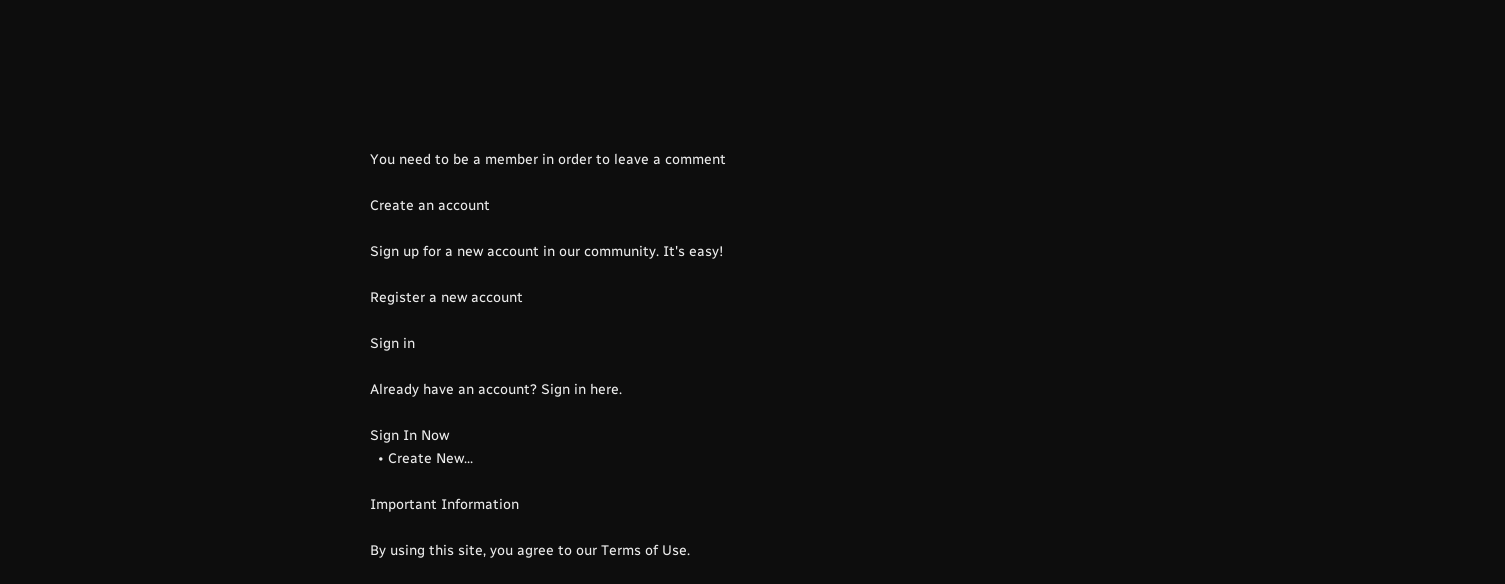You need to be a member in order to leave a comment

Create an account

Sign up for a new account in our community. It's easy!

Register a new account

Sign in

Already have an account? Sign in here.

Sign In Now
  • Create New...

Important Information

By using this site, you agree to our Terms of Use.